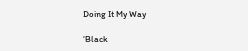Doing It My Way

‘Black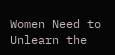Women Need to Unlearn the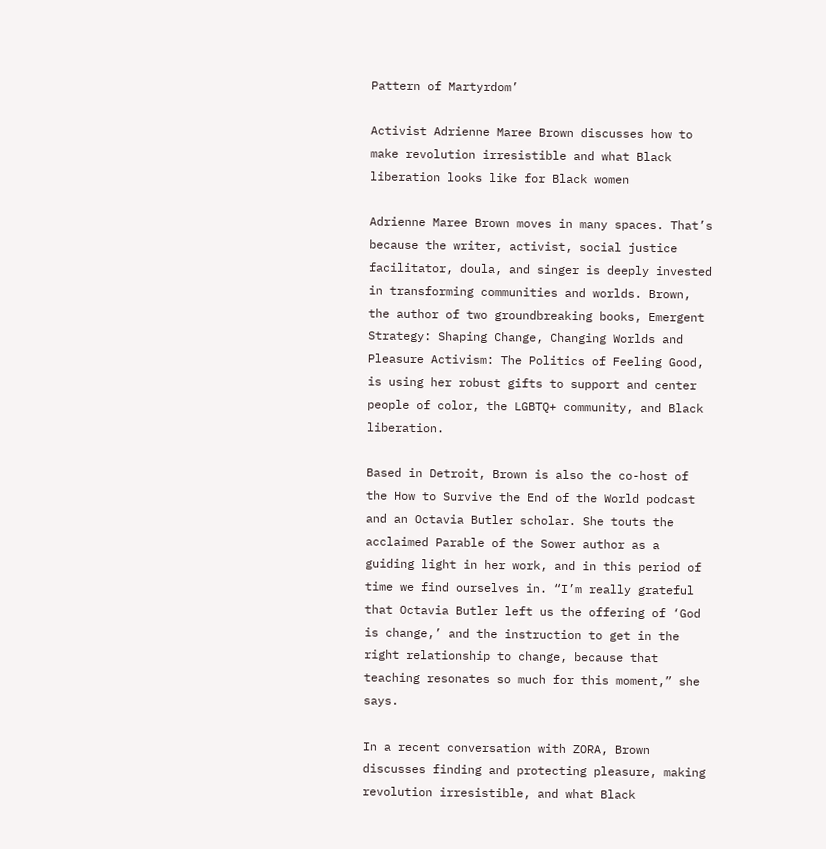Pattern of Martyrdom’

Activist Adrienne Maree Brown discusses how to make revolution irresistible and what Black liberation looks like for Black women

Adrienne Maree Brown moves in many spaces. That’s because the writer, activist, social justice facilitator, doula, and singer is deeply invested in transforming communities and worlds. Brown, the author of two groundbreaking books, Emergent Strategy: Shaping Change, Changing Worlds and Pleasure Activism: The Politics of Feeling Good, is using her robust gifts to support and center people of color, the LGBTQ+ community, and Black liberation.

Based in Detroit, Brown is also the co-host of the How to Survive the End of the World podcast and an Octavia Butler scholar. She touts the acclaimed Parable of the Sower author as a guiding light in her work, and in this period of time we find ourselves in. “I’m really grateful that Octavia Butler left us the offering of ‘God is change,’ and the instruction to get in the right relationship to change, because that teaching resonates so much for this moment,” she says.

In a recent conversation with ZORA, Brown discusses finding and protecting pleasure, making revolution irresistible, and what Black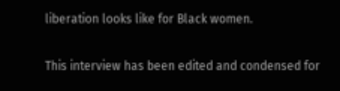liberation looks like for Black women.

This interview has been edited and condensed for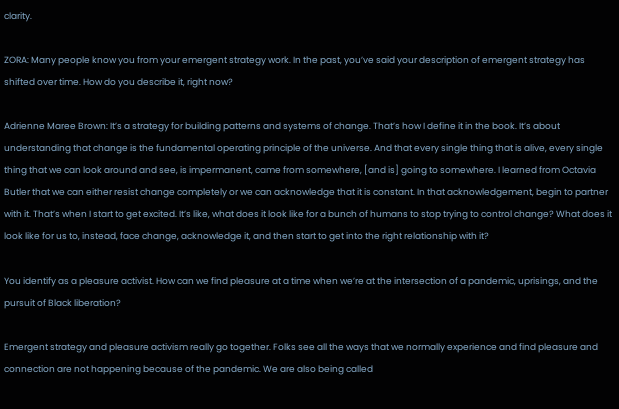clarity.

ZORA: Many people know you from your emergent strategy work. In the past, you’ve said your description of emergent strategy has shifted over time. How do you describe it, right now?

Adrienne Maree Brown: It’s a strategy for building patterns and systems of change. That’s how I define it in the book. It’s about understanding that change is the fundamental operating principle of the universe. And that every single thing that is alive, every single thing that we can look around and see, is impermanent, came from somewhere, [and is] going to somewhere. I learned from Octavia Butler that we can either resist change completely or we can acknowledge that it is constant. In that acknowledgement, begin to partner with it. That’s when I start to get excited. It’s like, what does it look like for a bunch of humans to stop trying to control change? What does it look like for us to, instead, face change, acknowledge it, and then start to get into the right relationship with it?

You identify as a pleasure activist. How can we find pleasure at a time when we’re at the intersection of a pandemic, uprisings, and the pursuit of Black liberation?

Emergent strategy and pleasure activism really go together. Folks see all the ways that we normally experience and find pleasure and connection are not happening because of the pandemic. We are also being called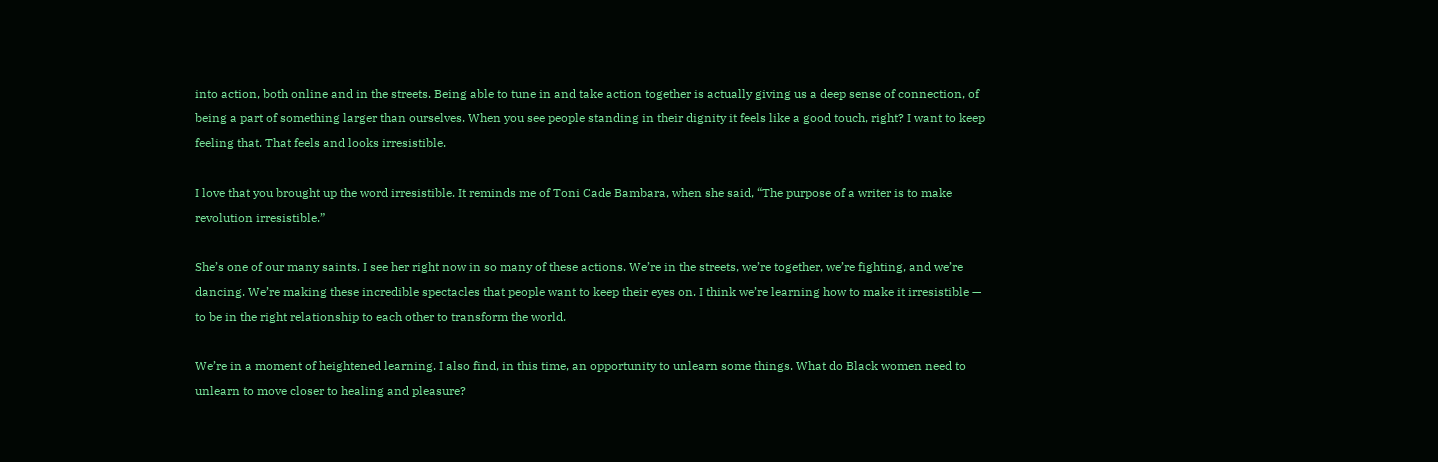into action, both online and in the streets. Being able to tune in and take action together is actually giving us a deep sense of connection, of being a part of something larger than ourselves. When you see people standing in their dignity it feels like a good touch, right? I want to keep feeling that. That feels and looks irresistible.

I love that you brought up the word irresistible. It reminds me of Toni Cade Bambara, when she said, “The purpose of a writer is to make revolution irresistible.”

She’s one of our many saints. I see her right now in so many of these actions. We’re in the streets, we’re together, we’re fighting, and we’re dancing. We’re making these incredible spectacles that people want to keep their eyes on. I think we’re learning how to make it irresistible — to be in the right relationship to each other to transform the world.

We’re in a moment of heightened learning. I also find, in this time, an opportunity to unlearn some things. What do Black women need to unlearn to move closer to healing and pleasure?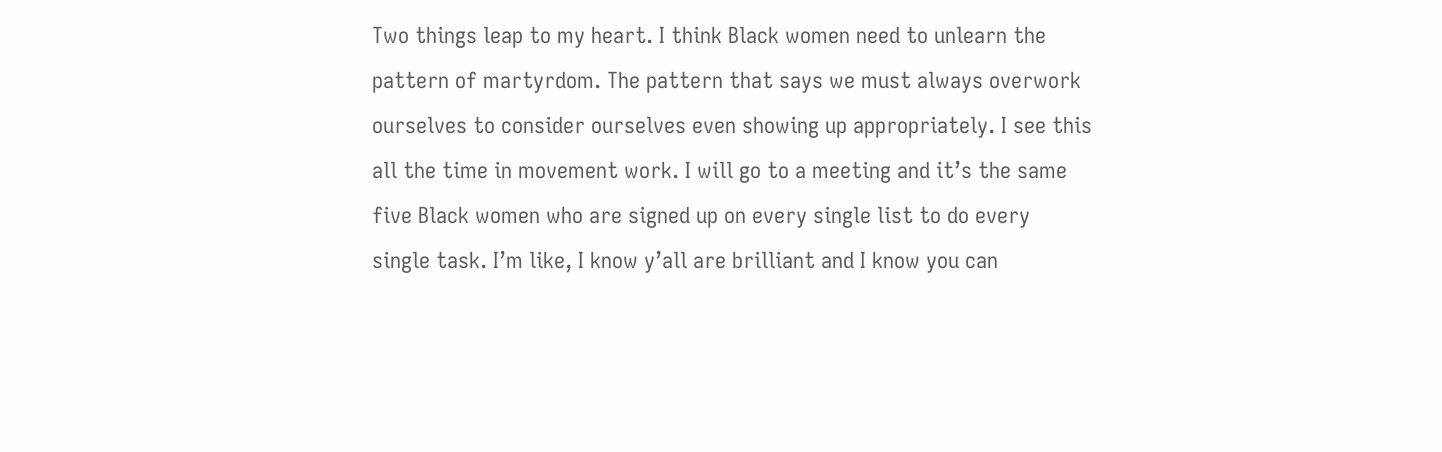Two things leap to my heart. I think Black women need to unlearn the pattern of martyrdom. The pattern that says we must always overwork ourselves to consider ourselves even showing up appropriately. I see this all the time in movement work. I will go to a meeting and it’s the same five Black women who are signed up on every single list to do every single task. I’m like, I know y’all are brilliant and I know you can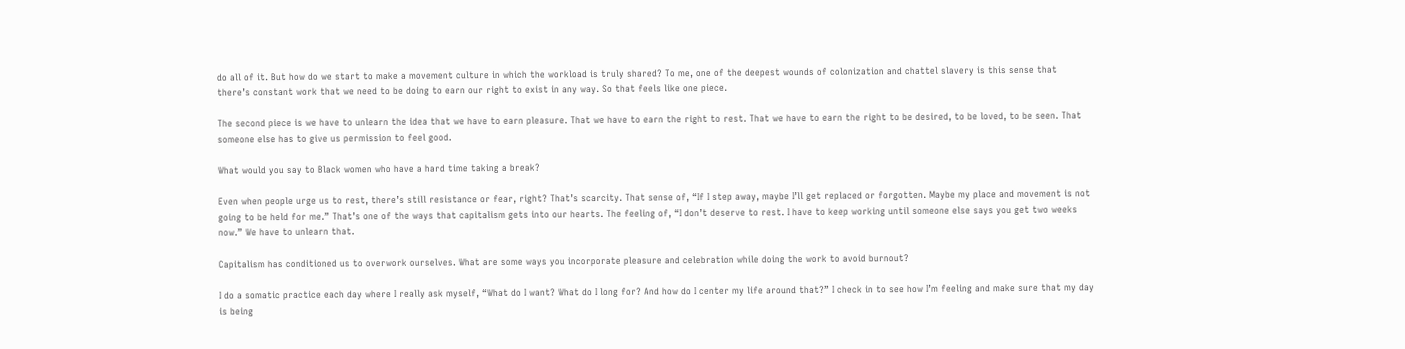do all of it. But how do we start to make a movement culture in which the workload is truly shared? To me, one of the deepest wounds of colonization and chattel slavery is this sense that there’s constant work that we need to be doing to earn our right to exist in any way. So that feels like one piece.

The second piece is we have to unlearn the idea that we have to earn pleasure. That we have to earn the right to rest. That we have to earn the right to be desired, to be loved, to be seen. That someone else has to give us permission to feel good.

What would you say to Black women who have a hard time taking a break?

Even when people urge us to rest, there’s still resistance or fear, right? That’s scarcity. That sense of, “If I step away, maybe I’ll get replaced or forgotten. Maybe my place and movement is not going to be held for me.” That’s one of the ways that capitalism gets into our hearts. The feeling of, “I don’t deserve to rest. I have to keep working until someone else says you get two weeks now.” We have to unlearn that.

Capitalism has conditioned us to overwork ourselves. What are some ways you incorporate pleasure and celebration while doing the work to avoid burnout?

I do a somatic practice each day where I really ask myself, “What do I want? What do I long for? And how do I center my life around that?” I check in to see how I’m feeling and make sure that my day is being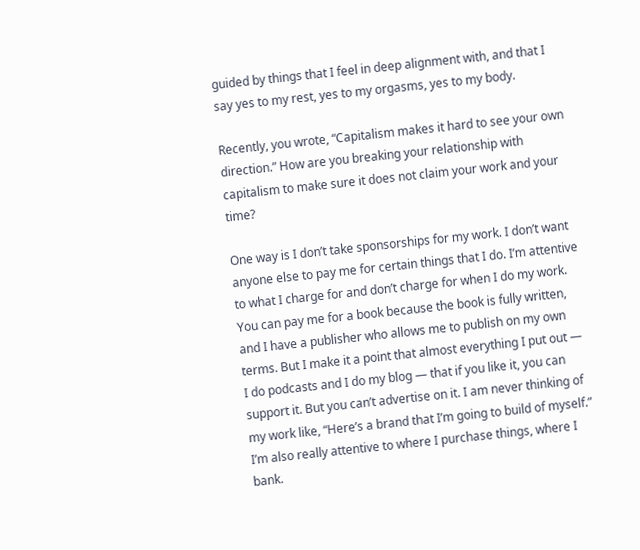guided by things that I feel in deep alignment with, and that I say yes to my rest, yes to my orgasms, yes to my body.

Recently, you wrote, “Capitalism makes it hard to see your own direction.” How are you breaking your relationship with capitalism to make sure it does not claim your work and your time?

One way is I don’t take sponsorships for my work. I don’t want anyone else to pay me for certain things that I do. I’m attentive to what I charge for and don’t charge for when I do my work. You can pay me for a book because the book is fully written, and I have a publisher who allows me to publish on my own terms. But I make it a point that almost everything I put out — I do podcasts and I do my blog — that if you like it, you can support it. But you can’t advertise on it. I am never thinking of my work like, “Here’s a brand that I’m going to build of myself.” I’m also really attentive to where I purchase things, where I bank.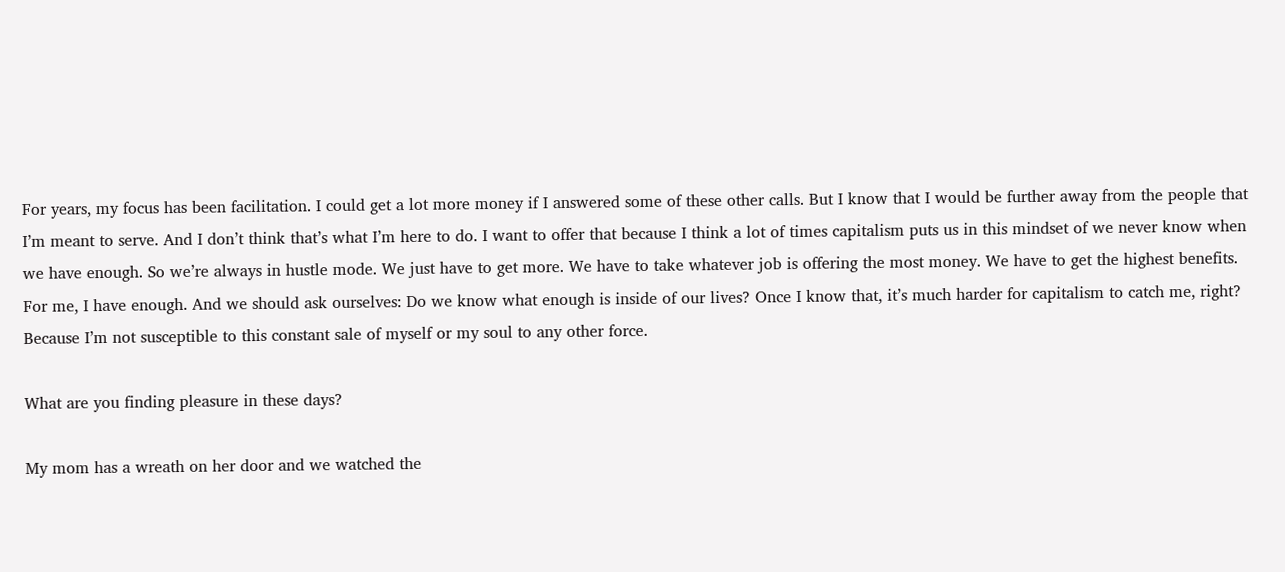For years, my focus has been facilitation. I could get a lot more money if I answered some of these other calls. But I know that I would be further away from the people that I’m meant to serve. And I don’t think that’s what I’m here to do. I want to offer that because I think a lot of times capitalism puts us in this mindset of we never know when we have enough. So we’re always in hustle mode. We just have to get more. We have to take whatever job is offering the most money. We have to get the highest benefits. For me, I have enough. And we should ask ourselves: Do we know what enough is inside of our lives? Once I know that, it’s much harder for capitalism to catch me, right? Because I’m not susceptible to this constant sale of myself or my soul to any other force.

What are you finding pleasure in these days?

My mom has a wreath on her door and we watched the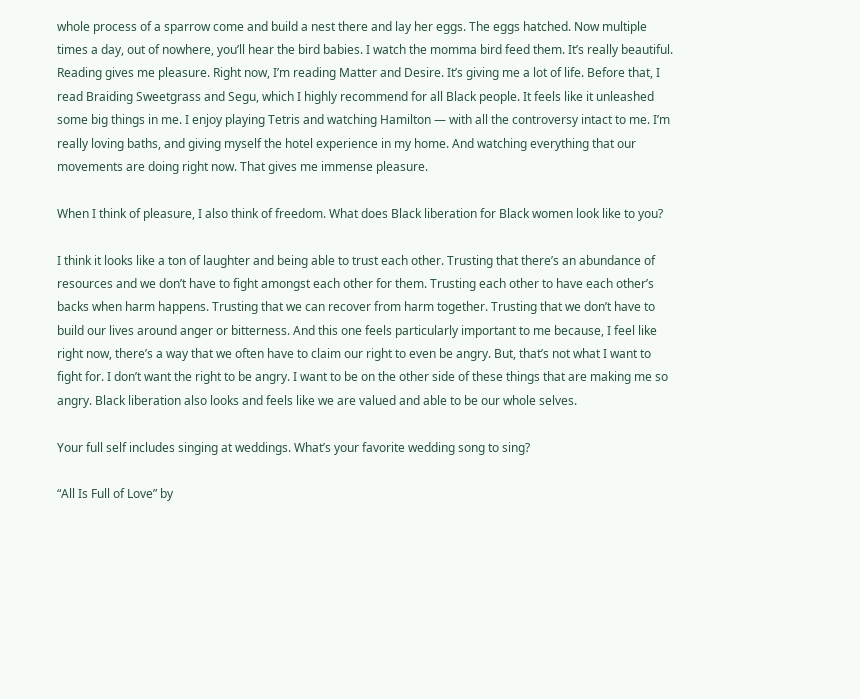whole process of a sparrow come and build a nest there and lay her eggs. The eggs hatched. Now multiple times a day, out of nowhere, you’ll hear the bird babies. I watch the momma bird feed them. It’s really beautiful. Reading gives me pleasure. Right now, I’m reading Matter and Desire. It’s giving me a lot of life. Before that, I read Braiding Sweetgrass and Segu, which I highly recommend for all Black people. It feels like it unleashed some big things in me. I enjoy playing Tetris and watching Hamilton — with all the controversy intact to me. I’m really loving baths, and giving myself the hotel experience in my home. And watching everything that our movements are doing right now. That gives me immense pleasure.

When I think of pleasure, I also think of freedom. What does Black liberation for Black women look like to you?

I think it looks like a ton of laughter and being able to trust each other. Trusting that there’s an abundance of resources and we don’t have to fight amongst each other for them. Trusting each other to have each other’s backs when harm happens. Trusting that we can recover from harm together. Trusting that we don’t have to build our lives around anger or bitterness. And this one feels particularly important to me because, I feel like right now, there’s a way that we often have to claim our right to even be angry. But, that’s not what I want to fight for. I don’t want the right to be angry. I want to be on the other side of these things that are making me so angry. Black liberation also looks and feels like we are valued and able to be our whole selves.

Your full self includes singing at weddings. What’s your favorite wedding song to sing?

“All Is Full of Love” by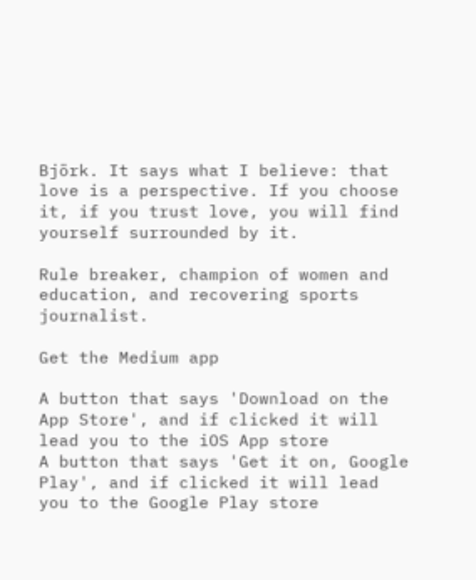Björk. It says what I believe: that love is a perspective. If you choose it, if you trust love, you will find yourself surrounded by it.

Rule breaker, champion of women and education, and recovering sports journalist.

Get the Medium app

A button that says 'Download on the App Store', and if clicked it will lead you to the iOS App store
A button that says 'Get it on, Google Play', and if clicked it will lead you to the Google Play store